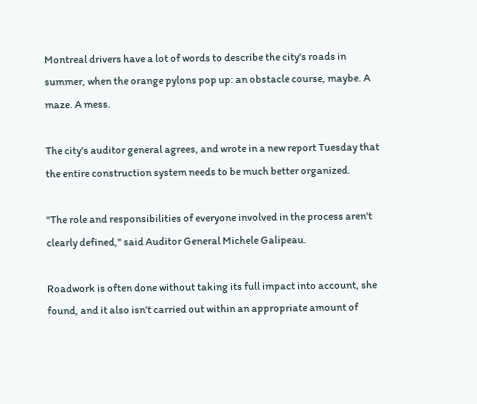Montreal drivers have a lot of words to describe the city's roads in summer, when the orange pylons pop up: an obstacle course, maybe. A maze. A mess.

The city's auditor general agrees, and wrote in a new report Tuesday that the entire construction system needs to be much better organized.

"The role and responsibilities of everyone involved in the process aren't clearly defined," said Auditor General Michele Galipeau.

Roadwork is often done without taking its full impact into account, she found, and it also isn't carried out within an appropriate amount of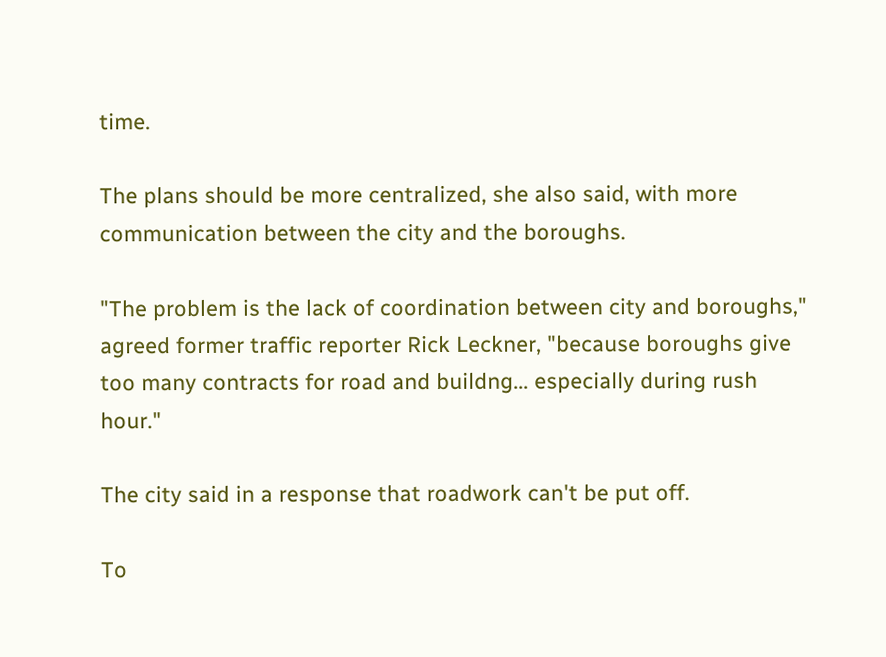time.

The plans should be more centralized, she also said, with more communication between the city and the boroughs.

"The problem is the lack of coordination between city and boroughs," agreed former traffic reporter Rick Leckner, "because boroughs give too many contracts for road and buildng... especially during rush hour."

The city said in a response that roadwork can't be put off.

To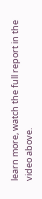learn more, watch the full report in the video above.